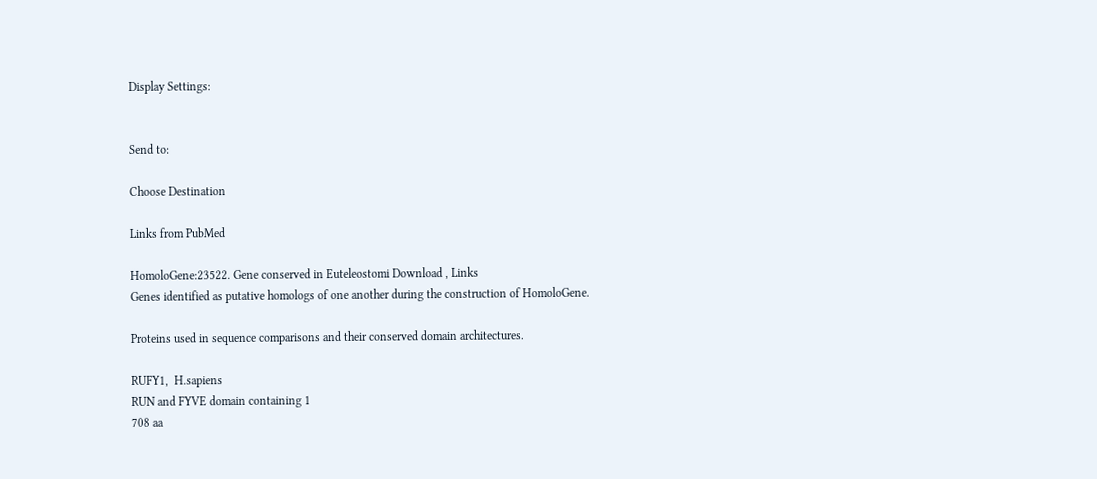Display Settings:


Send to:

Choose Destination

Links from PubMed

HomoloGene:23522. Gene conserved in Euteleostomi Download , Links
Genes identified as putative homologs of one another during the construction of HomoloGene.

Proteins used in sequence comparisons and their conserved domain architectures.

RUFY1,  H.sapiens
RUN and FYVE domain containing 1
708 aa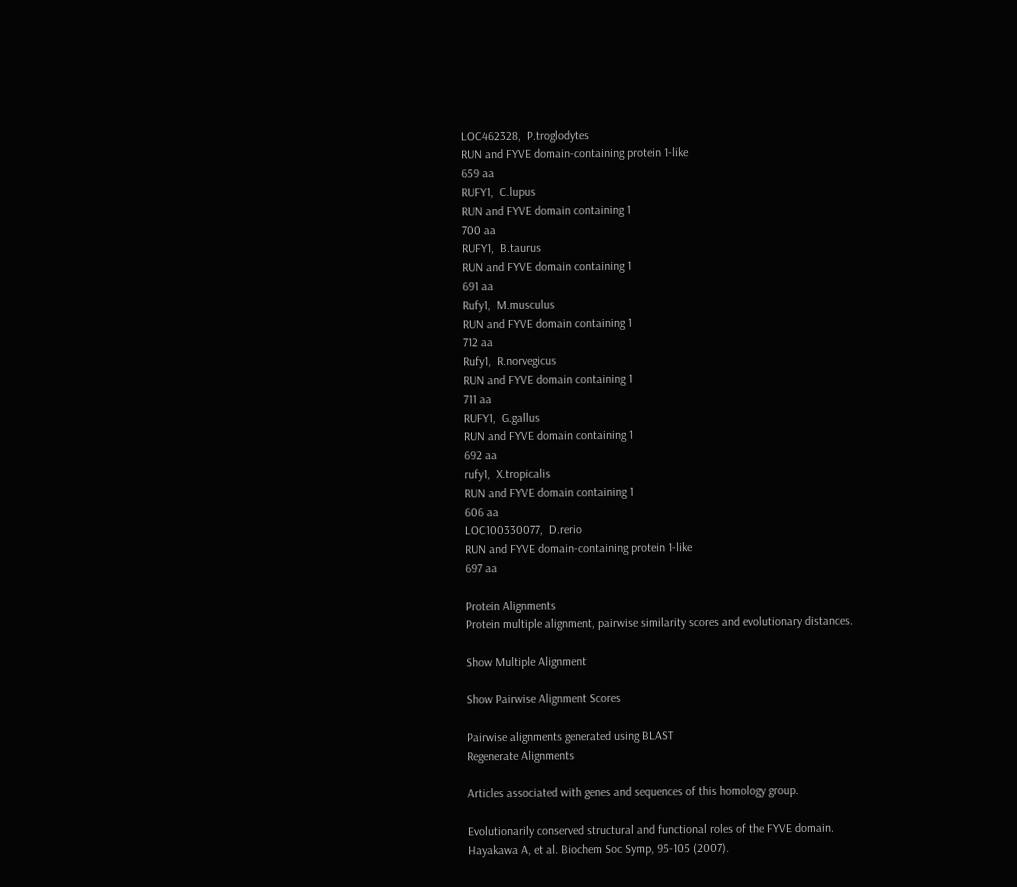LOC462328,  P.troglodytes
RUN and FYVE domain-containing protein 1-like
659 aa
RUFY1,  C.lupus
RUN and FYVE domain containing 1
700 aa
RUFY1,  B.taurus
RUN and FYVE domain containing 1
691 aa
Rufy1,  M.musculus
RUN and FYVE domain containing 1
712 aa
Rufy1,  R.norvegicus
RUN and FYVE domain containing 1
711 aa
RUFY1,  G.gallus
RUN and FYVE domain containing 1
692 aa
rufy1,  X.tropicalis
RUN and FYVE domain containing 1
606 aa
LOC100330077,  D.rerio
RUN and FYVE domain-containing protein 1-like
697 aa

Protein Alignments
Protein multiple alignment, pairwise similarity scores and evolutionary distances.

Show Multiple Alignment

Show Pairwise Alignment Scores

Pairwise alignments generated using BLAST
Regenerate Alignments

Articles associated with genes and sequences of this homology group.

Evolutionarily conserved structural and functional roles of the FYVE domain.
Hayakawa A, et al. Biochem Soc Symp, 95-105 (2007).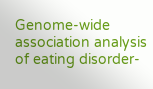Genome-wide association analysis of eating disorder-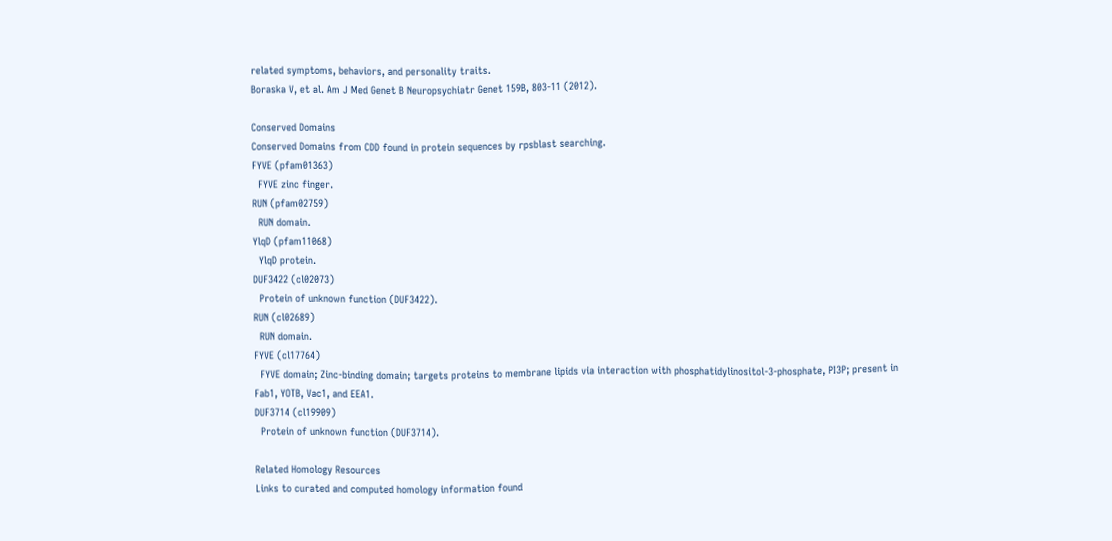related symptoms, behaviors, and personality traits.
Boraska V, et al. Am J Med Genet B Neuropsychiatr Genet 159B, 803-11 (2012).

Conserved Domains
Conserved Domains from CDD found in protein sequences by rpsblast searching.
FYVE (pfam01363)
  FYVE zinc finger.
RUN (pfam02759)
  RUN domain.
YlqD (pfam11068)
  YlqD protein.
DUF3422 (cl02073)
  Protein of unknown function (DUF3422).
RUN (cl02689)
  RUN domain.
FYVE (cl17764)
  FYVE domain; Zinc-binding domain; targets proteins to membrane lipids via interaction with phosphatidylinositol-3-phosphate, PI3P; present in Fab1, YOTB, Vac1, and EEA1.
DUF3714 (cl19909)
  Protein of unknown function (DUF3714).

Related Homology Resources
Links to curated and computed homology information found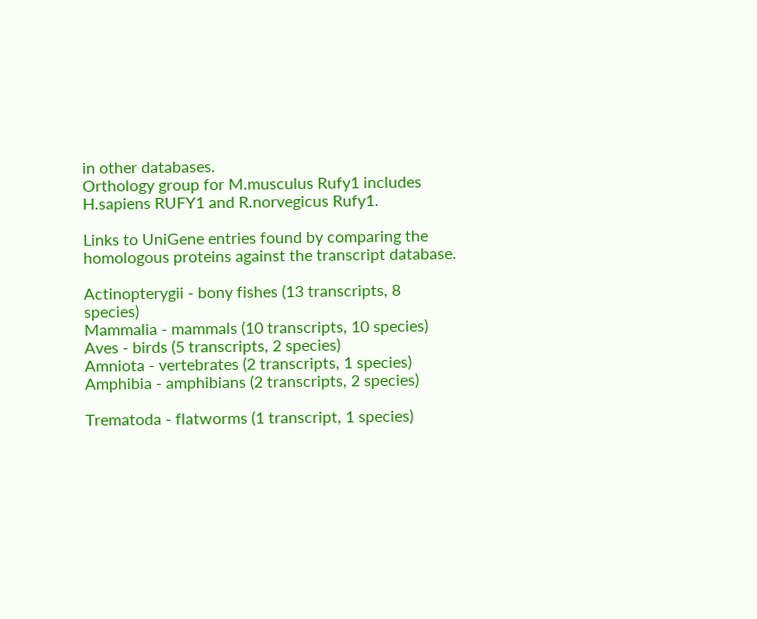in other databases.
Orthology group for M.musculus Rufy1 includes H.sapiens RUFY1 and R.norvegicus Rufy1.

Links to UniGene entries found by comparing the homologous proteins against the transcript database.

Actinopterygii - bony fishes (13 transcripts, 8 species)
Mammalia - mammals (10 transcripts, 10 species)
Aves - birds (5 transcripts, 2 species)
Amniota - vertebrates (2 transcripts, 1 species)
Amphibia - amphibians (2 transcripts, 2 species)

Trematoda - flatworms (1 transcript, 1 species)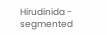Hirudinida - segmented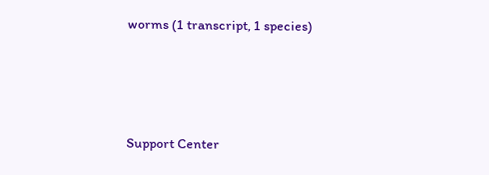worms (1 transcript, 1 species)




Support Center